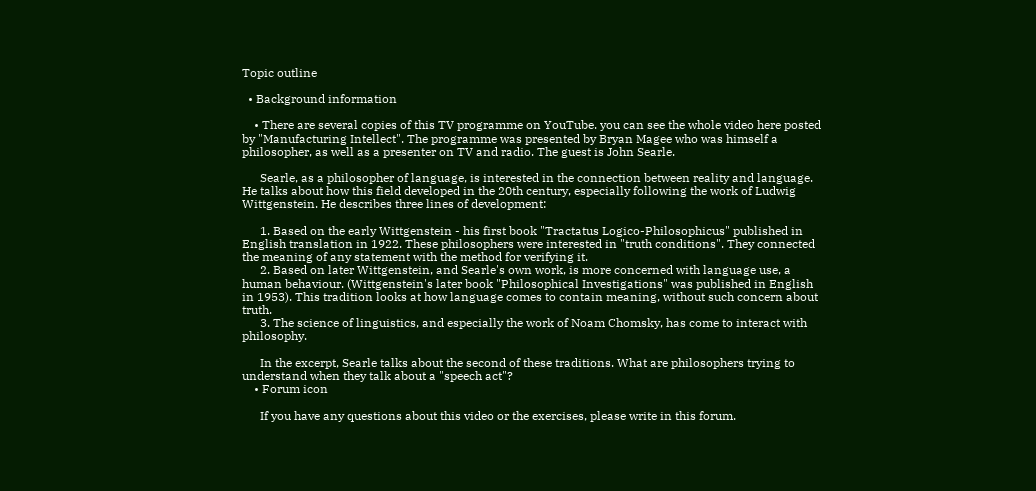Topic outline

  • Background information

    • There are several copies of this TV programme on YouTube. you can see the whole video here posted by "Manufacturing Intellect". The programme was presented by Bryan Magee who was himself a philosopher, as well as a presenter on TV and radio. The guest is John Searle.

      Searle, as a philosopher of language, is interested in the connection between reality and language.  He talks about how this field developed in the 20th century, especially following the work of Ludwig Wittgenstein. He describes three lines of development:

      1. Based on the early Wittgenstein - his first book "Tractatus Logico-Philosophicus" published in English translation in 1922. These philosophers were interested in "truth conditions". They connected the meaning of any statement with the method for verifying it.
      2. Based on later Wittgenstein, and Searle's own work, is more concerned with language use, a human behaviour. (Wittgenstein's later book "Philosophical Investigations" was published in English in 1953). This tradition looks at how language comes to contain meaning, without such concern about truth.
      3. The science of linguistics, and especially the work of Noam Chomsky, has come to interact with philosophy.

      In the excerpt, Searle talks about the second of these traditions. What are philosophers trying to understand when they talk about a "speech act"?
    • Forum icon

      If you have any questions about this video or the exercises, please write in this forum.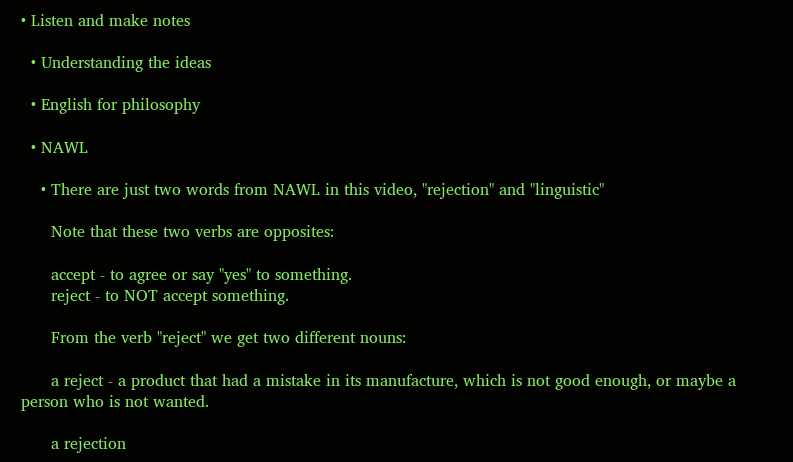• Listen and make notes

  • Understanding the ideas

  • English for philosophy

  • NAWL

    • There are just two words from NAWL in this video, "rejection" and "linguistic"

      Note that these two verbs are opposites:

      accept - to agree or say "yes" to something.
      reject - to NOT accept something.

      From the verb "reject" we get two different nouns:

      a reject - a product that had a mistake in its manufacture, which is not good enough, or maybe a person who is not wanted.

      a rejection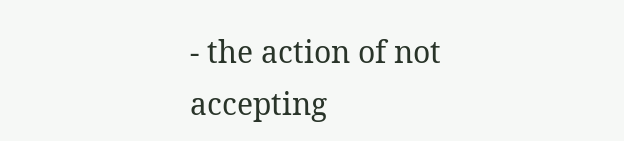- the action of not accepting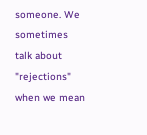someone. We sometimes talk about "rejections" when we mean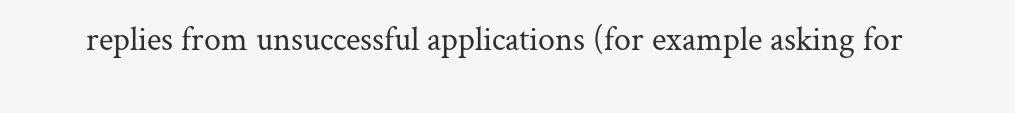replies from unsuccessful applications (for example asking for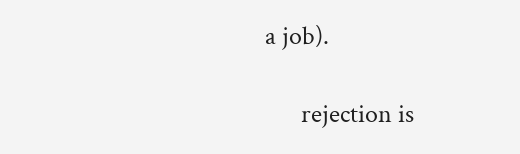a job).

      rejection is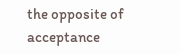the opposite of acceptance